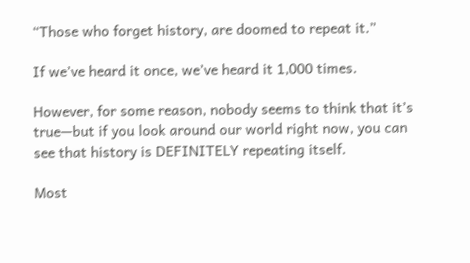“Those who forget history, are doomed to repeat it.”

If we’ve heard it once, we’ve heard it 1,000 times.

However, for some reason, nobody seems to think that it’s true—but if you look around our world right now, you can see that history is DEFINITELY repeating itself.

Most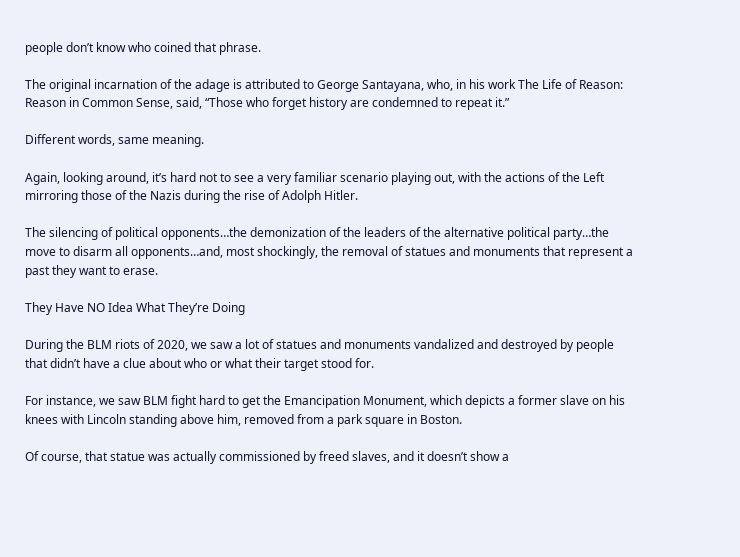people don’t know who coined that phrase.

The original incarnation of the adage is attributed to George Santayana, who, in his work The Life of Reason: Reason in Common Sense, said, “Those who forget history are condemned to repeat it.”

Different words, same meaning.

Again, looking around, it’s hard not to see a very familiar scenario playing out, with the actions of the Left mirroring those of the Nazis during the rise of Adolph Hitler.

The silencing of political opponents…the demonization of the leaders of the alternative political party…the move to disarm all opponents…and, most shockingly, the removal of statues and monuments that represent a past they want to erase.

They Have NO Idea What They’re Doing

During the BLM riots of 2020, we saw a lot of statues and monuments vandalized and destroyed by people that didn’t have a clue about who or what their target stood for.

For instance, we saw BLM fight hard to get the Emancipation Monument, which depicts a former slave on his knees with Lincoln standing above him, removed from a park square in Boston.

Of course, that statue was actually commissioned by freed slaves, and it doesn’t show a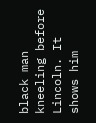black man kneeling before Lincoln. It shows him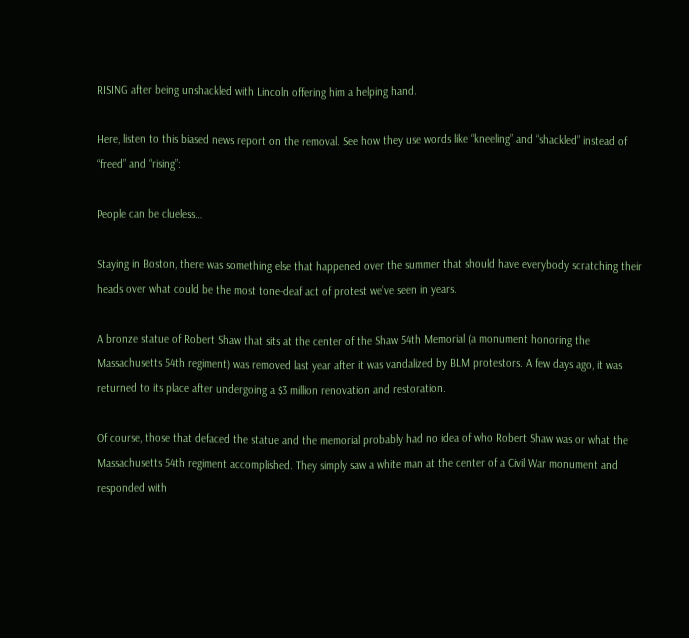RISING after being unshackled with Lincoln offering him a helping hand.

Here, listen to this biased news report on the removal. See how they use words like “kneeling” and “shackled” instead of “freed” and “rising”:

People can be clueless…

Staying in Boston, there was something else that happened over the summer that should have everybody scratching their heads over what could be the most tone-deaf act of protest we’ve seen in years.

A bronze statue of Robert Shaw that sits at the center of the Shaw 54th Memorial (a monument honoring the Massachusetts 54th regiment) was removed last year after it was vandalized by BLM protestors. A few days ago, it was returned to its place after undergoing a $3 million renovation and restoration.

Of course, those that defaced the statue and the memorial probably had no idea of who Robert Shaw was or what the Massachusetts 54th regiment accomplished. They simply saw a white man at the center of a Civil War monument and responded with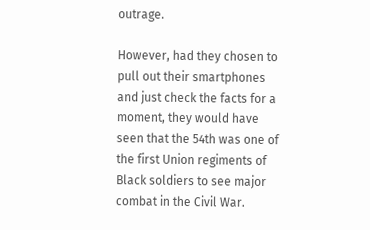outrage.

However, had they chosen to pull out their smartphones and just check the facts for a moment, they would have seen that the 54th was one of the first Union regiments of Black soldiers to see major combat in the Civil War.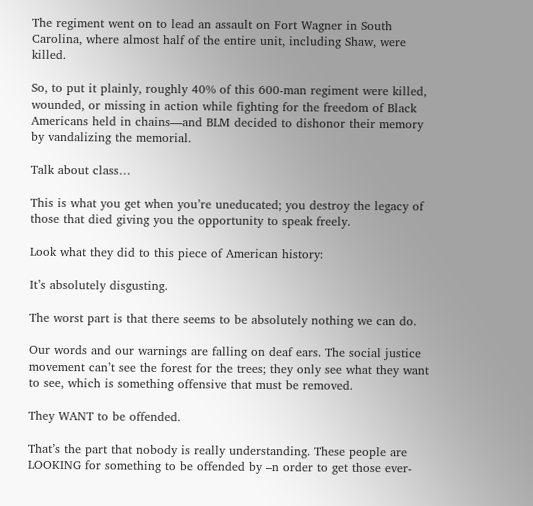The regiment went on to lead an assault on Fort Wagner in South Carolina, where almost half of the entire unit, including Shaw, were killed.

So, to put it plainly, roughly 40% of this 600-man regiment were killed, wounded, or missing in action while fighting for the freedom of Black Americans held in chains—and BLM decided to dishonor their memory by vandalizing the memorial.

Talk about class…

This is what you get when you’re uneducated; you destroy the legacy of those that died giving you the opportunity to speak freely.

Look what they did to this piece of American history:

It’s absolutely disgusting.

The worst part is that there seems to be absolutely nothing we can do.

Our words and our warnings are falling on deaf ears. The social justice movement can’t see the forest for the trees; they only see what they want to see, which is something offensive that must be removed.

They WANT to be offended.

That’s the part that nobody is really understanding. These people are LOOKING for something to be offended by –n order to get those ever-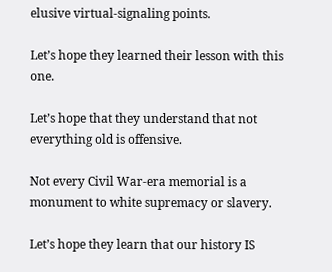elusive virtual-signaling points.

Let’s hope they learned their lesson with this one.

Let’s hope that they understand that not everything old is offensive.

Not every Civil War-era memorial is a monument to white supremacy or slavery.

Let’s hope they learn that our history IS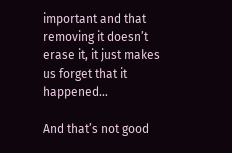important and that removing it doesn’t erase it, it just makes us forget that it happened…

And that’s not good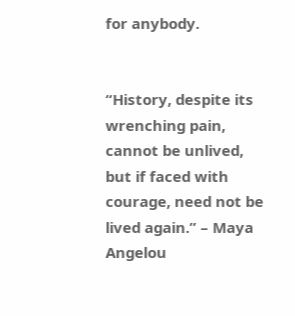for anybody.


“History, despite its wrenching pain, cannot be unlived, but if faced with courage, need not be lived again.” – Maya Angelou